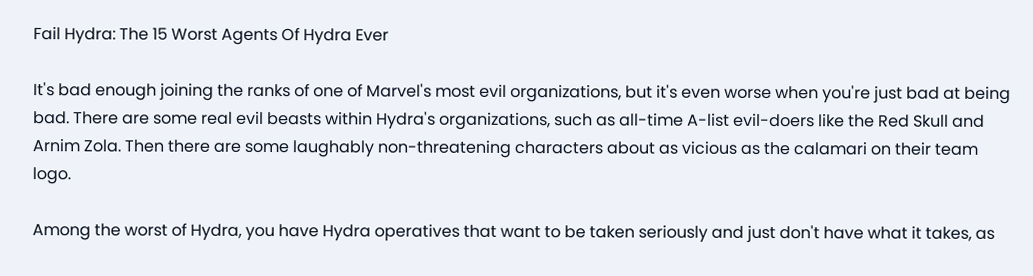Fail Hydra: The 15 Worst Agents Of Hydra Ever

It's bad enough joining the ranks of one of Marvel's most evil organizations, but it's even worse when you're just bad at being bad. There are some real evil beasts within Hydra's organizations, such as all-time A-list evil-doers like the Red Skull and Arnim Zola. Then there are some laughably non-threatening characters about as vicious as the calamari on their team logo.

Among the worst of Hydra, you have Hydra operatives that want to be taken seriously and just don't have what it takes, as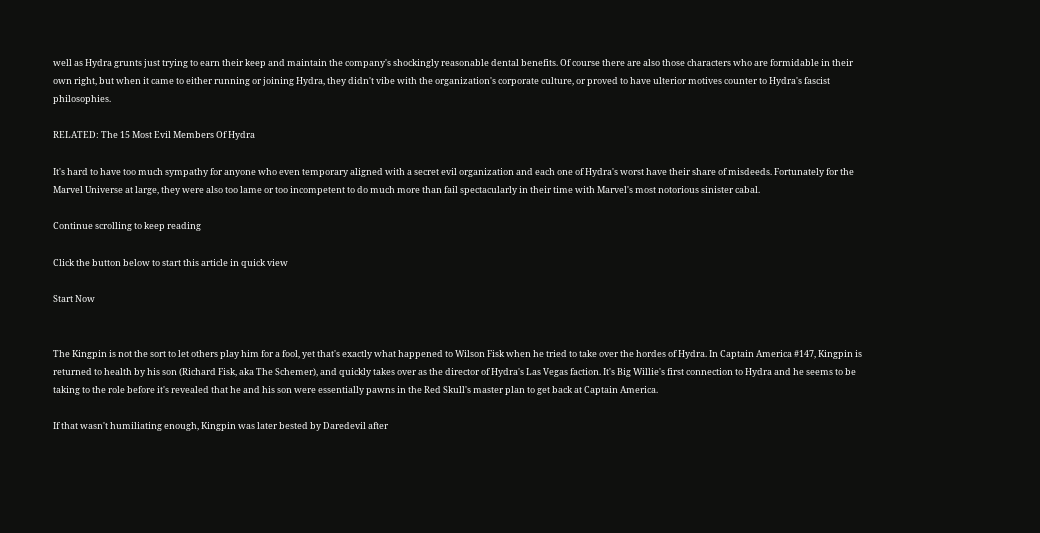well as Hydra grunts just trying to earn their keep and maintain the company's shockingly reasonable dental benefits. Of course there are also those characters who are formidable in their own right, but when it came to either running or joining Hydra, they didn't vibe with the organization's corporate culture, or proved to have ulterior motives counter to Hydra's fascist philosophies.

RELATED: The 15 Most Evil Members Of Hydra

It's hard to have too much sympathy for anyone who even temporary aligned with a secret evil organization and each one of Hydra's worst have their share of misdeeds. Fortunately for the Marvel Universe at large, they were also too lame or too incompetent to do much more than fail spectacularly in their time with Marvel's most notorious sinister cabal.

Continue scrolling to keep reading

Click the button below to start this article in quick view

Start Now


The Kingpin is not the sort to let others play him for a fool, yet that's exactly what happened to Wilson Fisk when he tried to take over the hordes of Hydra. In Captain America #147, Kingpin is returned to health by his son (Richard Fisk, aka The Schemer), and quickly takes over as the director of Hydra's Las Vegas faction. It's Big Willie's first connection to Hydra and he seems to be taking to the role before it's revealed that he and his son were essentially pawns in the Red Skull's master plan to get back at Captain America.

If that wasn't humiliating enough, Kingpin was later bested by Daredevil after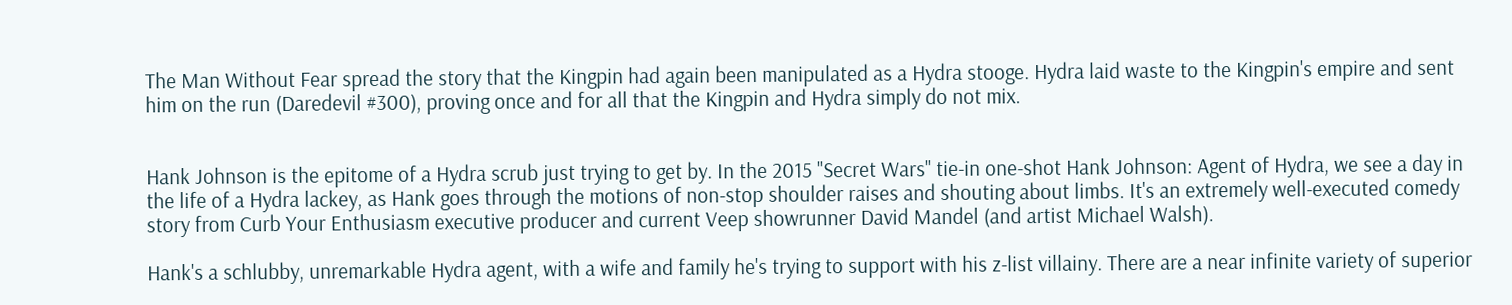The Man Without Fear spread the story that the Kingpin had again been manipulated as a Hydra stooge. Hydra laid waste to the Kingpin's empire and sent him on the run (Daredevil #300), proving once and for all that the Kingpin and Hydra simply do not mix.


Hank Johnson is the epitome of a Hydra scrub just trying to get by. In the 2015 "Secret Wars" tie-in one-shot Hank Johnson: Agent of Hydra, we see a day in the life of a Hydra lackey, as Hank goes through the motions of non-stop shoulder raises and shouting about limbs. It's an extremely well-executed comedy story from Curb Your Enthusiasm executive producer and current Veep showrunner David Mandel (and artist Michael Walsh).

Hank's a schlubby, unremarkable Hydra agent, with a wife and family he's trying to support with his z-list villainy. There are a near infinite variety of superior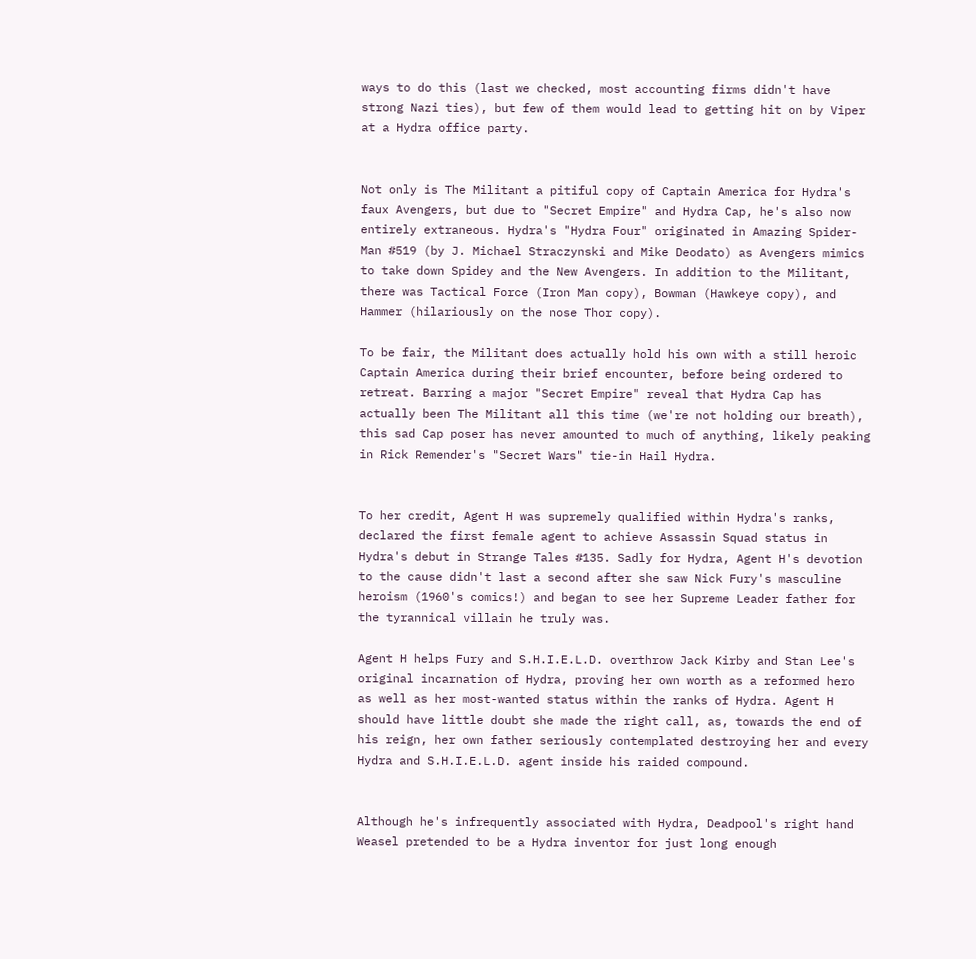ways to do this (last we checked, most accounting firms didn't have strong Nazi ties), but few of them would lead to getting hit on by Viper at a Hydra office party.


Not only is The Militant a pitiful copy of Captain America for Hydra's faux Avengers, but due to "Secret Empire" and Hydra Cap, he's also now entirely extraneous. Hydra's "Hydra Four" originated in Amazing Spider-Man #519 (by J. Michael Straczynski and Mike Deodato) as Avengers mimics to take down Spidey and the New Avengers. In addition to the Militant, there was Tactical Force (Iron Man copy), Bowman (Hawkeye copy), and Hammer (hilariously on the nose Thor copy).

To be fair, the Militant does actually hold his own with a still heroic Captain America during their brief encounter, before being ordered to retreat. Barring a major "Secret Empire" reveal that Hydra Cap has actually been The Militant all this time (we're not holding our breath), this sad Cap poser has never amounted to much of anything, likely peaking in Rick Remender's "Secret Wars" tie-in Hail Hydra.


To her credit, Agent H was supremely qualified within Hydra's ranks, declared the first female agent to achieve Assassin Squad status in Hydra's debut in Strange Tales #135. Sadly for Hydra, Agent H's devotion to the cause didn't last a second after she saw Nick Fury's masculine heroism (1960's comics!) and began to see her Supreme Leader father for the tyrannical villain he truly was.

Agent H helps Fury and S.H.I.E.L.D. overthrow Jack Kirby and Stan Lee's original incarnation of Hydra, proving her own worth as a reformed hero as well as her most-wanted status within the ranks of Hydra. Agent H should have little doubt she made the right call, as, towards the end of his reign, her own father seriously contemplated destroying her and every Hydra and S.H.I.E.L.D. agent inside his raided compound.


Although he's infrequently associated with Hydra, Deadpool's right hand Weasel pretended to be a Hydra inventor for just long enough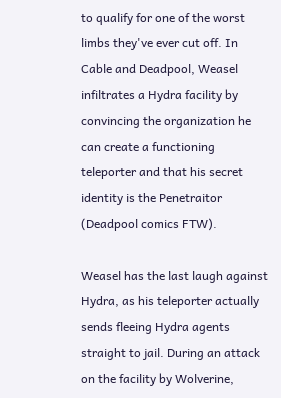to qualify for one of the worst limbs they've ever cut off. In Cable and Deadpool, Weasel infiltrates a Hydra facility by convincing the organization he can create a functioning teleporter and that his secret identity is the Penetraitor (Deadpool comics FTW).

Weasel has the last laugh against Hydra, as his teleporter actually sends fleeing Hydra agents straight to jail. During an attack on the facility by Wolverine,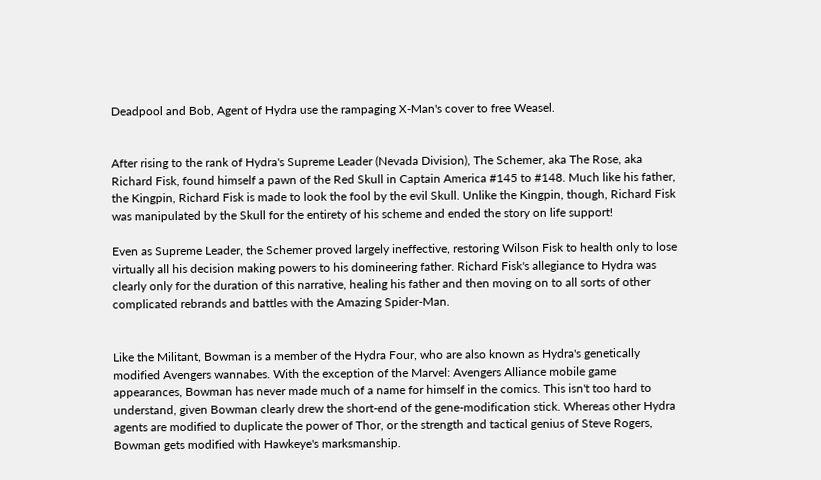Deadpool and Bob, Agent of Hydra use the rampaging X-Man's cover to free Weasel.


After rising to the rank of Hydra's Supreme Leader (Nevada Division), The Schemer, aka The Rose, aka Richard Fisk, found himself a pawn of the Red Skull in Captain America #145 to #148. Much like his father, the Kingpin, Richard Fisk is made to look the fool by the evil Skull. Unlike the Kingpin, though, Richard Fisk was manipulated by the Skull for the entirety of his scheme and ended the story on life support!

Even as Supreme Leader, the Schemer proved largely ineffective, restoring Wilson Fisk to health only to lose virtually all his decision making powers to his domineering father. Richard Fisk's allegiance to Hydra was clearly only for the duration of this narrative, healing his father and then moving on to all sorts of other complicated rebrands and battles with the Amazing Spider-Man.


Like the Militant, Bowman is a member of the Hydra Four, who are also known as Hydra's genetically modified Avengers wannabes. With the exception of the Marvel: Avengers Alliance mobile game appearances, Bowman has never made much of a name for himself in the comics. This isn't too hard to understand, given Bowman clearly drew the short-end of the gene-modification stick. Whereas other Hydra agents are modified to duplicate the power of Thor, or the strength and tactical genius of Steve Rogers, Bowman gets modified with Hawkeye's marksmanship.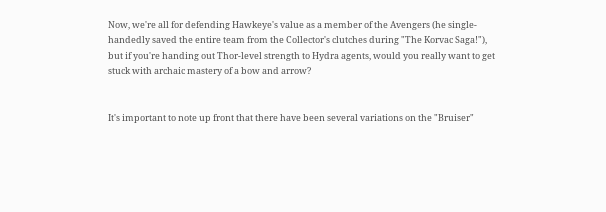Now, we're all for defending Hawkeye's value as a member of the Avengers (he single-handedly saved the entire team from the Collector's clutches during "The Korvac Saga!"), but if you're handing out Thor-level strength to Hydra agents, would you really want to get stuck with archaic mastery of a bow and arrow?


It's important to note up front that there have been several variations on the "Bruiser"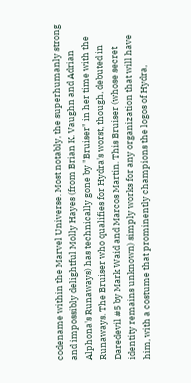codename within the Marvel Universe. Most notably, the superhumanly strong and impossibly delightful Molly Hayes (from Brian K. Vaughn and Adrian Alphona's Runaways) has technically gone by "Bruiser" in her time with the Runaways. The Bruiser who qualifies for Hydra's worst, though, debuted in Daredevil #5 by Mark Waid and Marcos Martin. This Bruiser (whose secret identity remains unknown) simply works for any organization that will have him, with a costume that prominently champions the logos of Hydra,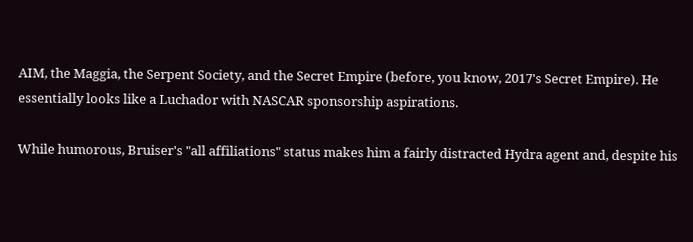AIM, the Maggia, the Serpent Society, and the Secret Empire (before, you know, 2017's Secret Empire). He essentially looks like a Luchador with NASCAR sponsorship aspirations.

While humorous, Bruiser's "all affiliations" status makes him a fairly distracted Hydra agent and, despite his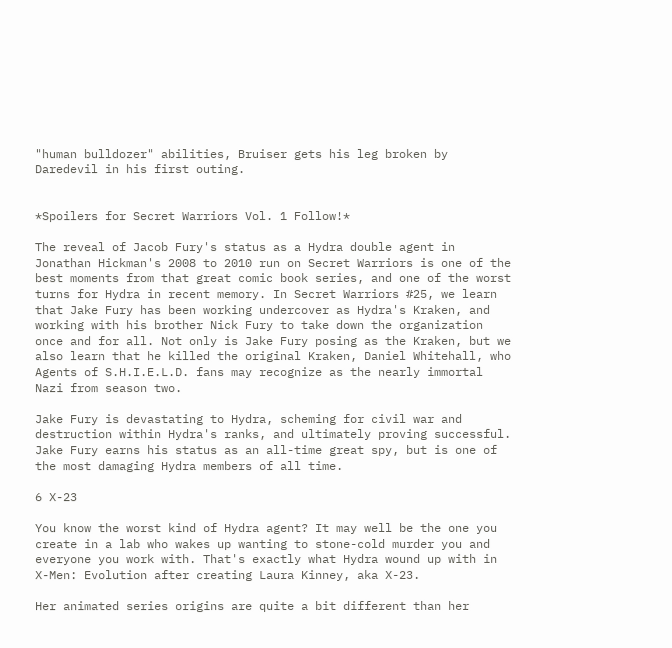"human bulldozer" abilities, Bruiser gets his leg broken by Daredevil in his first outing.


*Spoilers for Secret Warriors Vol. 1 Follow!*

The reveal of Jacob Fury's status as a Hydra double agent in Jonathan Hickman's 2008 to 2010 run on Secret Warriors is one of the best moments from that great comic book series, and one of the worst turns for Hydra in recent memory. In Secret Warriors #25, we learn that Jake Fury has been working undercover as Hydra's Kraken, and working with his brother Nick Fury to take down the organization once and for all. Not only is Jake Fury posing as the Kraken, but we also learn that he killed the original Kraken, Daniel Whitehall, who Agents of S.H.I.E.L.D. fans may recognize as the nearly immortal Nazi from season two.

Jake Fury is devastating to Hydra, scheming for civil war and destruction within Hydra's ranks, and ultimately proving successful. Jake Fury earns his status as an all-time great spy, but is one of the most damaging Hydra members of all time.

6 X-23

You know the worst kind of Hydra agent? It may well be the one you create in a lab who wakes up wanting to stone-cold murder you and everyone you work with. That's exactly what Hydra wound up with in X-Men: Evolution after creating Laura Kinney, aka X-23.

Her animated series origins are quite a bit different than her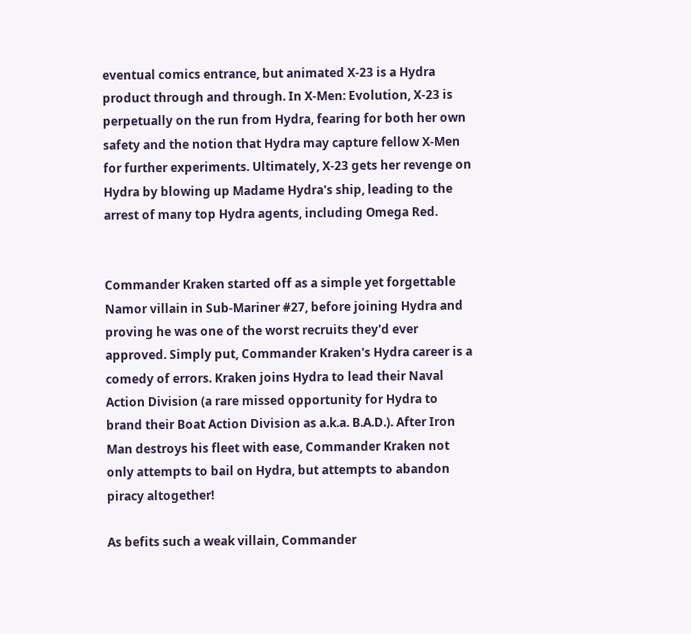eventual comics entrance, but animated X-23 is a Hydra product through and through. In X-Men: Evolution, X-23 is perpetually on the run from Hydra, fearing for both her own safety and the notion that Hydra may capture fellow X-Men for further experiments. Ultimately, X-23 gets her revenge on Hydra by blowing up Madame Hydra's ship, leading to the arrest of many top Hydra agents, including Omega Red.


Commander Kraken started off as a simple yet forgettable Namor villain in Sub-Mariner #27, before joining Hydra and proving he was one of the worst recruits they'd ever approved. Simply put, Commander Kraken's Hydra career is a comedy of errors. Kraken joins Hydra to lead their Naval Action Division (a rare missed opportunity for Hydra to brand their Boat Action Division as a.k.a. B.A.D.). After Iron Man destroys his fleet with ease, Commander Kraken not only attempts to bail on Hydra, but attempts to abandon piracy altogether!

As befits such a weak villain, Commander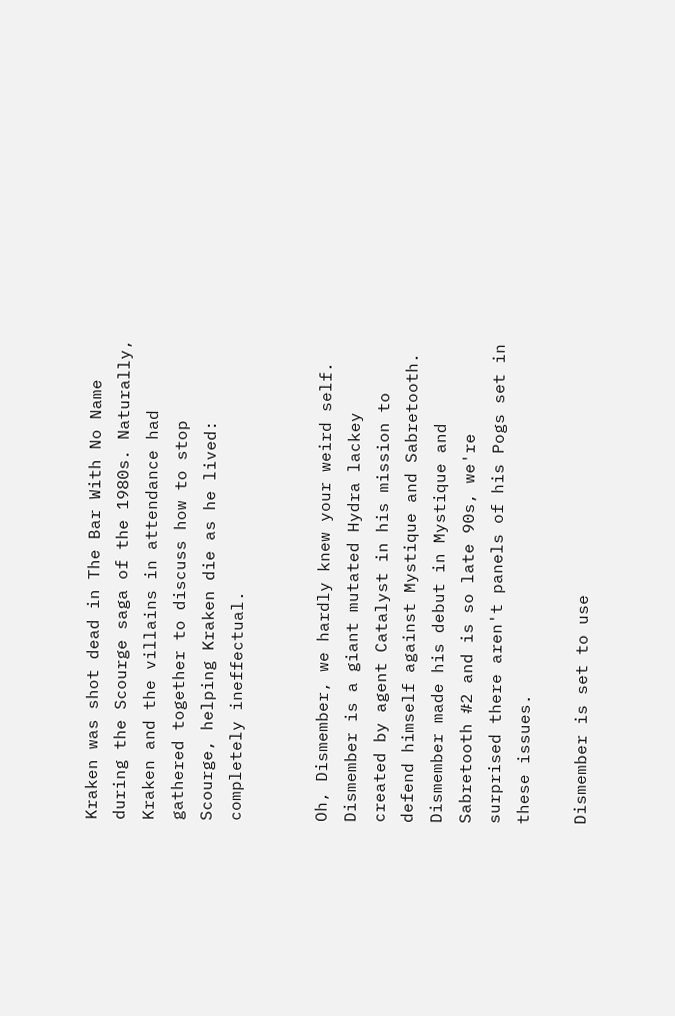Kraken was shot dead in The Bar With No Name during the Scourge saga of the 1980s. Naturally, Kraken and the villains in attendance had gathered together to discuss how to stop Scourge, helping Kraken die as he lived: completely ineffectual.


Oh, Dismember, we hardly knew your weird self. Dismember is a giant mutated Hydra lackey created by agent Catalyst in his mission to defend himself against Mystique and Sabretooth. Dismember made his debut in Mystique and Sabretooth #2 and is so late 90s, we're surprised there aren't panels of his Pogs set in these issues.

Dismember is set to use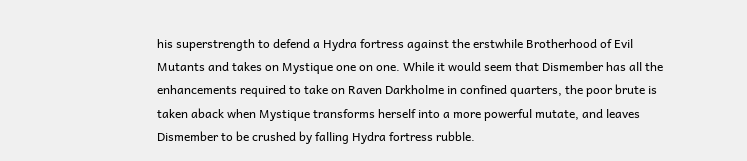his superstrength to defend a Hydra fortress against the erstwhile Brotherhood of Evil Mutants and takes on Mystique one on one. While it would seem that Dismember has all the enhancements required to take on Raven Darkholme in confined quarters, the poor brute is taken aback when Mystique transforms herself into a more powerful mutate, and leaves Dismember to be crushed by falling Hydra fortress rubble.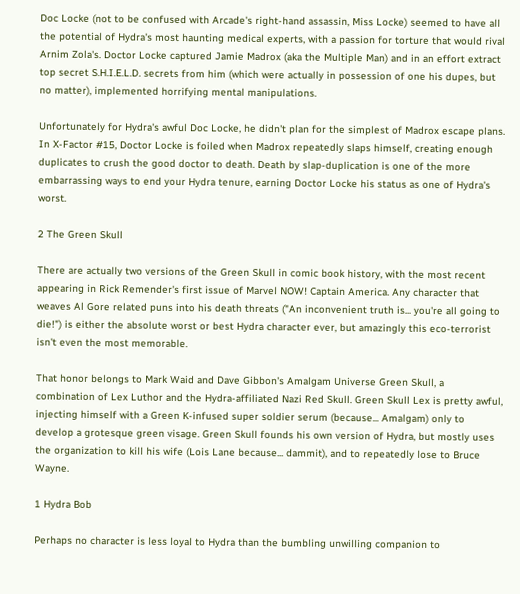Doc Locke (not to be confused with Arcade's right-hand assassin, Miss Locke) seemed to have all the potential of Hydra's most haunting medical experts, with a passion for torture that would rival Arnim Zola's. Doctor Locke captured Jamie Madrox (aka the Multiple Man) and in an effort extract top secret S.H.I.E.L.D. secrets from him (which were actually in possession of one his dupes, but no matter), implemented horrifying mental manipulations.

Unfortunately for Hydra's awful Doc Locke, he didn't plan for the simplest of Madrox escape plans. In X-Factor #15, Doctor Locke is foiled when Madrox repeatedly slaps himself, creating enough duplicates to crush the good doctor to death. Death by slap-duplication is one of the more embarrassing ways to end your Hydra tenure, earning Doctor Locke his status as one of Hydra's worst.

2 The Green Skull

There are actually two versions of the Green Skull in comic book history, with the most recent appearing in Rick Remender's first issue of Marvel NOW! Captain America. Any character that weaves Al Gore related puns into his death threats ("An inconvenient truth is... you're all going to die!") is either the absolute worst or best Hydra character ever, but amazingly this eco-terrorist isn't even the most memorable.

That honor belongs to Mark Waid and Dave Gibbon's Amalgam Universe Green Skull, a combination of Lex Luthor and the Hydra-affiliated Nazi Red Skull. Green Skull Lex is pretty awful, injecting himself with a Green K-infused super soldier serum (because... Amalgam) only to develop a grotesque green visage. Green Skull founds his own version of Hydra, but mostly uses the organization to kill his wife (Lois Lane because... dammit), and to repeatedly lose to Bruce Wayne.

1 Hydra Bob

Perhaps no character is less loyal to Hydra than the bumbling unwilling companion to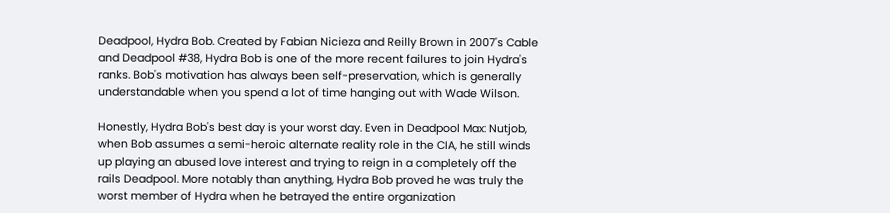Deadpool, Hydra Bob. Created by Fabian Nicieza and Reilly Brown in 2007's Cable and Deadpool #38, Hydra Bob is one of the more recent failures to join Hydra's ranks. Bob's motivation has always been self-preservation, which is generally understandable when you spend a lot of time hanging out with Wade Wilson.

Honestly, Hydra Bob's best day is your worst day. Even in Deadpool Max: Nutjob, when Bob assumes a semi-heroic alternate reality role in the CIA, he still winds up playing an abused love interest and trying to reign in a completely off the rails Deadpool. More notably than anything, Hydra Bob proved he was truly the worst member of Hydra when he betrayed the entire organization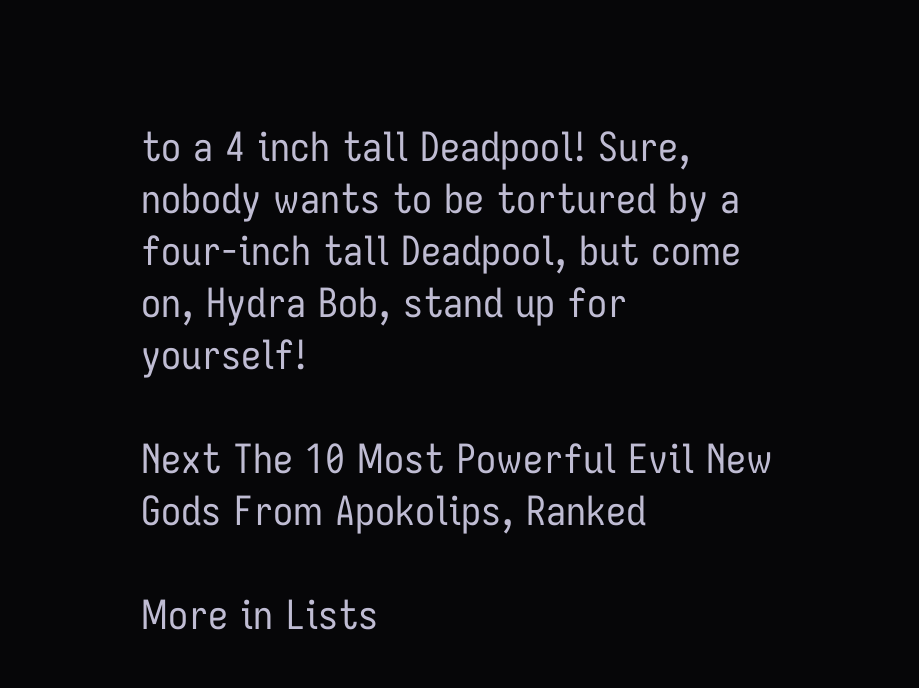to a 4 inch tall Deadpool! Sure, nobody wants to be tortured by a four-inch tall Deadpool, but come on, Hydra Bob, stand up for yourself!

Next The 10 Most Powerful Evil New Gods From Apokolips, Ranked

More in Lists